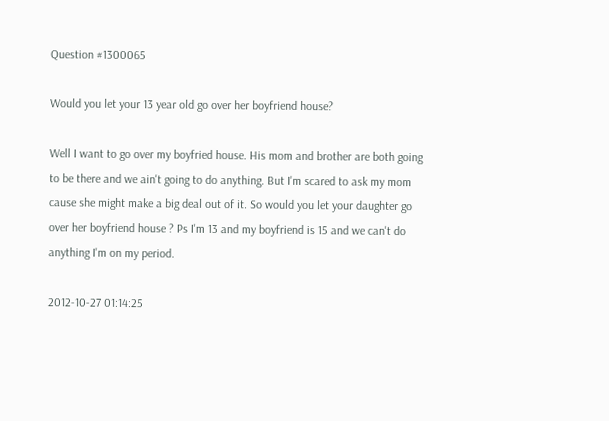Question #1300065

Would you let your 13 year old go over her boyfriend house?

Well I want to go over my boyfried house. His mom and brother are both going to be there and we ain't going to do anything. But I'm scared to ask my mom cause she might make a big deal out of it. So would you let your daughter go over her boyfriend house ? Ps I'm 13 and my boyfriend is 15 and we can't do anything I'm on my period.

2012-10-27 01:14:25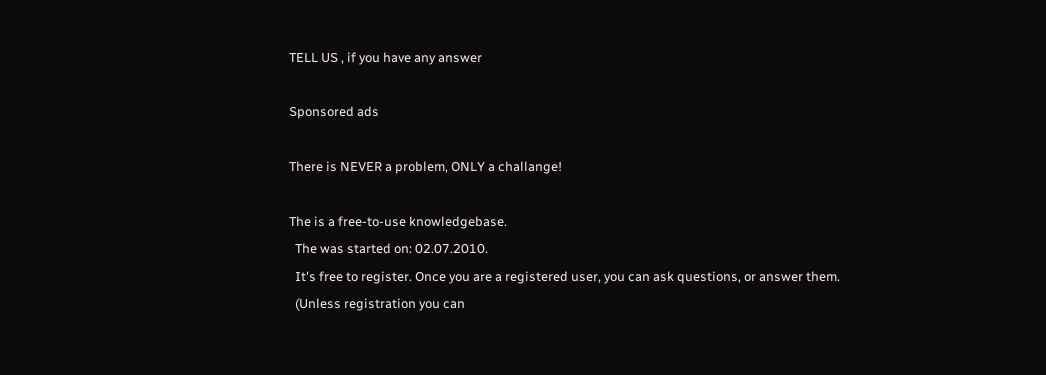TELL US , if you have any answer

Sponsored ads

There is NEVER a problem, ONLY a challange!

The is a free-to-use knowledgebase.
  The was started on: 02.07.2010.
  It's free to register. Once you are a registered user, you can ask questions, or answer them.
  (Unless registration you can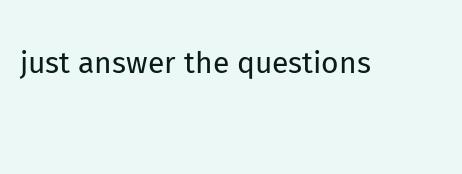just answer the questions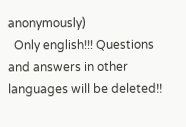anonymously)
  Only english!!! Questions and answers in other languages will be deleted!!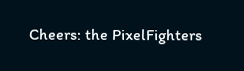Cheers: the PixelFighters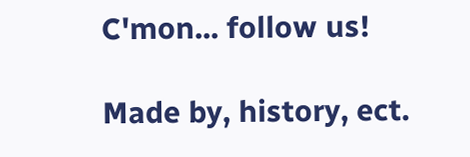C'mon... follow us!

Made by, history, ect.